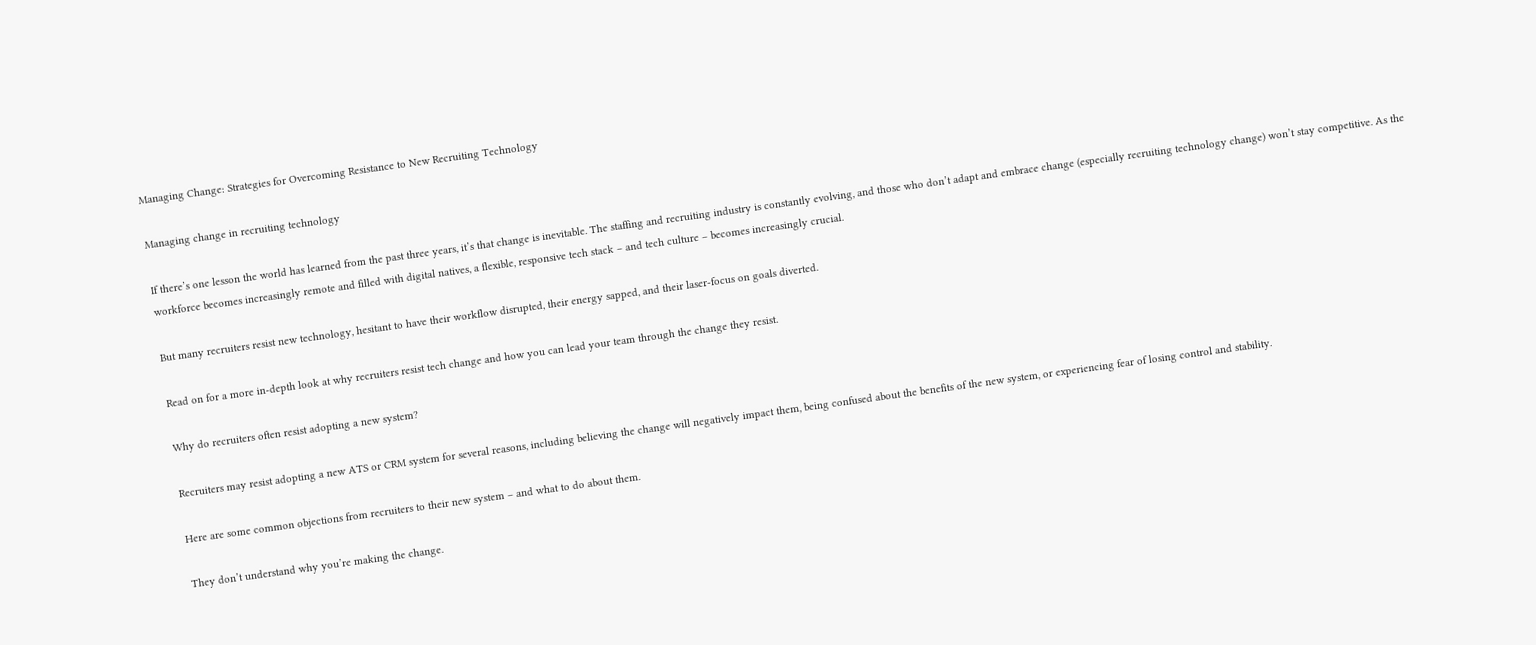Managing Change: Strategies for Overcoming Resistance to New Recruiting Technology

Managing change in recruiting technology

If there’s one lesson the world has learned from the past three years, it’s that change is inevitable. The staffing and recruiting industry is constantly evolving, and those who don’t adapt and embrace change (especially recruiting technology change) won’t stay competitive. As the workforce becomes increasingly remote and filled with digital natives, a flexible, responsive tech stack – and tech culture – becomes increasingly crucial.

But many recruiters resist new technology, hesitant to have their workflow disrupted, their energy sapped, and their laser-focus on goals diverted.

Read on for a more in-depth look at why recruiters resist tech change and how you can lead your team through the change they resist.

Why do recruiters often resist adopting a new system?

Recruiters may resist adopting a new ATS or CRM system for several reasons, including believing the change will negatively impact them, being confused about the benefits of the new system, or experiencing fear of losing control and stability.

Here are some common objections from recruiters to their new system – and what to do about them.

They don’t understand why you’re making the change.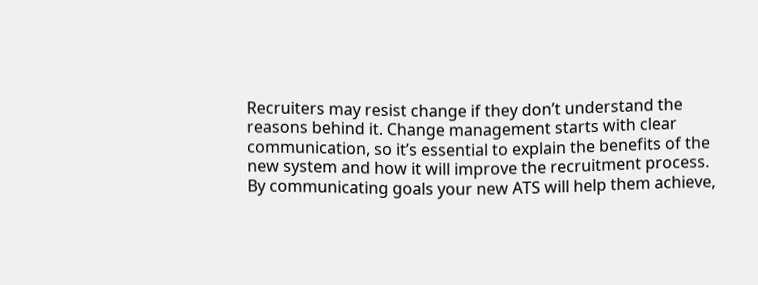Recruiters may resist change if they don’t understand the reasons behind it. Change management starts with clear communication, so it’s essential to explain the benefits of the new system and how it will improve the recruitment process. By communicating goals your new ATS will help them achieve,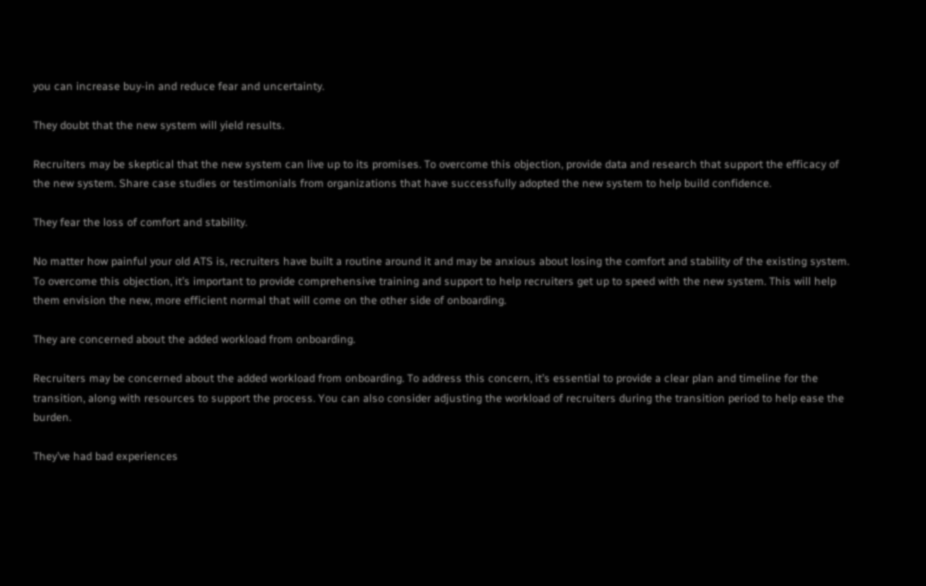you can increase buy-in and reduce fear and uncertainty.

They doubt that the new system will yield results.

Recruiters may be skeptical that the new system can live up to its promises. To overcome this objection, provide data and research that support the efficacy of the new system. Share case studies or testimonials from organizations that have successfully adopted the new system to help build confidence.

They fear the loss of comfort and stability.

No matter how painful your old ATS is, recruiters have built a routine around it and may be anxious about losing the comfort and stability of the existing system. To overcome this objection, it’s important to provide comprehensive training and support to help recruiters get up to speed with the new system. This will help them envision the new, more efficient normal that will come on the other side of onboarding.

They are concerned about the added workload from onboarding.

Recruiters may be concerned about the added workload from onboarding. To address this concern, it’s essential to provide a clear plan and timeline for the transition, along with resources to support the process. You can also consider adjusting the workload of recruiters during the transition period to help ease the burden.

They’ve had bad experiences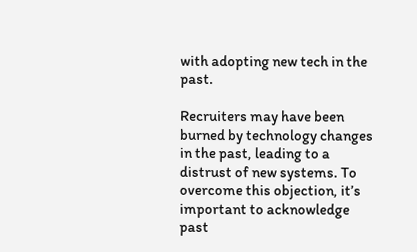with adopting new tech in the past.

Recruiters may have been burned by technology changes in the past, leading to a distrust of new systems. To overcome this objection, it’s important to acknowledge past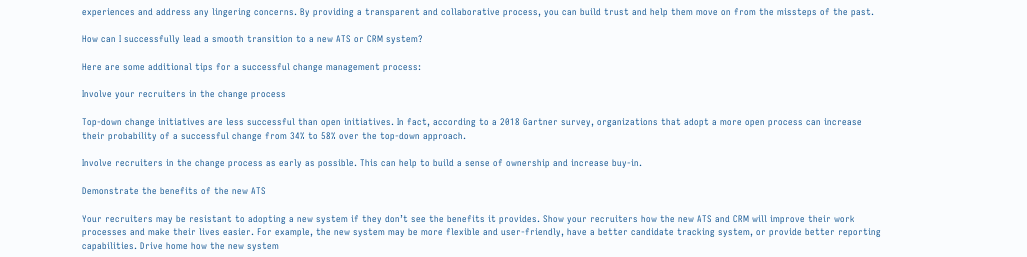experiences and address any lingering concerns. By providing a transparent and collaborative process, you can build trust and help them move on from the missteps of the past.

How can I successfully lead a smooth transition to a new ATS or CRM system?

Here are some additional tips for a successful change management process:

Involve your recruiters in the change process

Top-down change initiatives are less successful than open initiatives. In fact, according to a 2018 Gartner survey, organizations that adopt a more open process can increase their probability of a successful change from 34% to 58% over the top-down approach.

Involve recruiters in the change process as early as possible. This can help to build a sense of ownership and increase buy-in.

Demonstrate the benefits of the new ATS

Your recruiters may be resistant to adopting a new system if they don’t see the benefits it provides. Show your recruiters how the new ATS and CRM will improve their work processes and make their lives easier. For example, the new system may be more flexible and user-friendly, have a better candidate tracking system, or provide better reporting capabilities. Drive home how the new system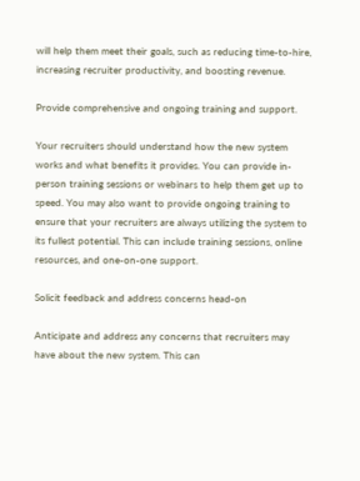will help them meet their goals, such as reducing time-to-hire, increasing recruiter productivity, and boosting revenue.

Provide comprehensive and ongoing training and support.

Your recruiters should understand how the new system works and what benefits it provides. You can provide in-person training sessions or webinars to help them get up to speed. You may also want to provide ongoing training to ensure that your recruiters are always utilizing the system to its fullest potential. This can include training sessions, online resources, and one-on-one support.

Solicit feedback and address concerns head-on

Anticipate and address any concerns that recruiters may have about the new system. This can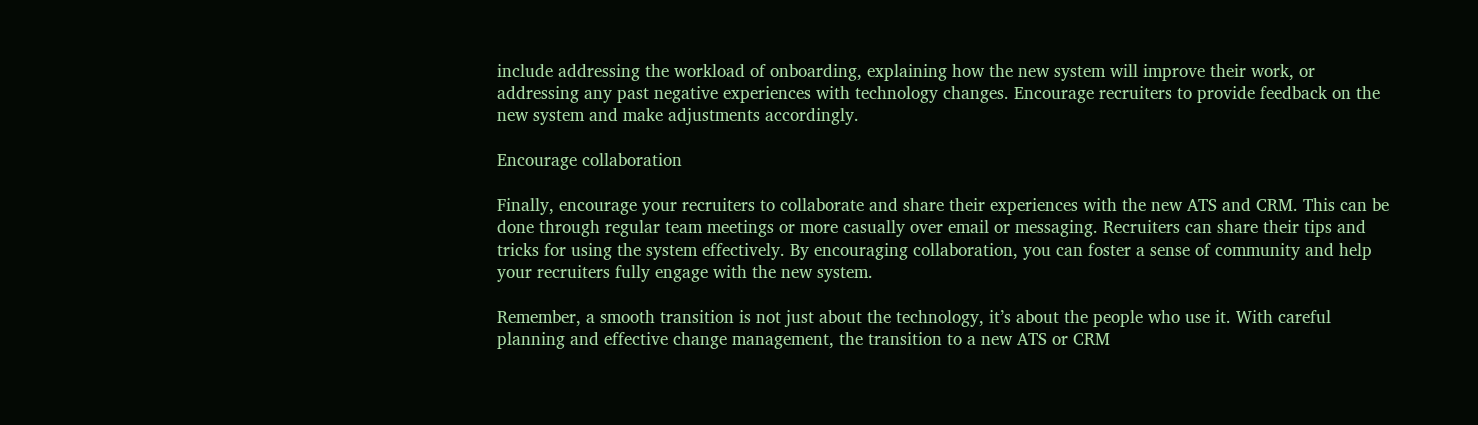include addressing the workload of onboarding, explaining how the new system will improve their work, or addressing any past negative experiences with technology changes. Encourage recruiters to provide feedback on the new system and make adjustments accordingly.

Encourage collaboration

Finally, encourage your recruiters to collaborate and share their experiences with the new ATS and CRM. This can be done through regular team meetings or more casually over email or messaging. Recruiters can share their tips and tricks for using the system effectively. By encouraging collaboration, you can foster a sense of community and help your recruiters fully engage with the new system.

Remember, a smooth transition is not just about the technology, it’s about the people who use it. With careful planning and effective change management, the transition to a new ATS or CRM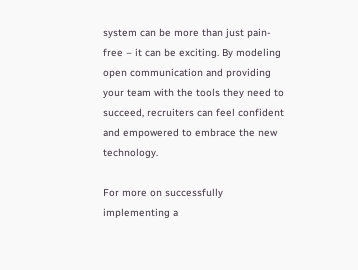system can be more than just pain-free – it can be exciting. By modeling open communication and providing your team with the tools they need to succeed, recruiters can feel confident and empowered to embrace the new technology.

For more on successfully implementing a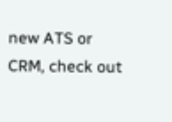new ATS or CRM, check out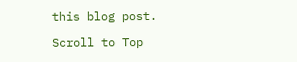this blog post.

Scroll to Top